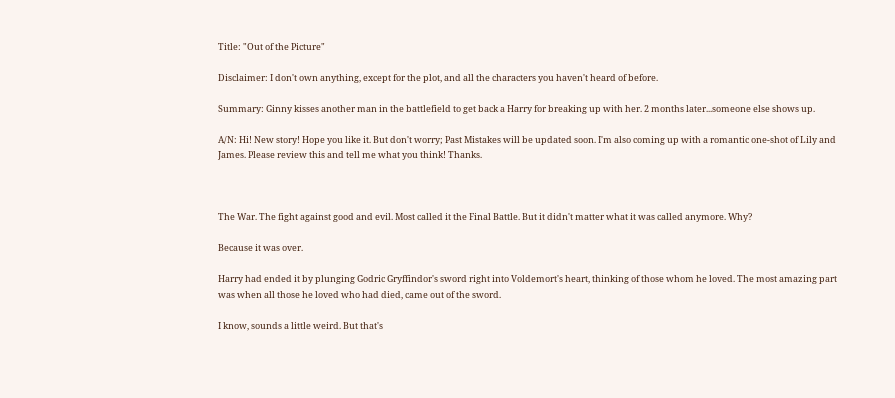Title: "Out of the Picture"

Disclaimer: I don't own anything, except for the plot, and all the characters you haven't heard of before.

Summary: Ginny kisses another man in the battlefield to get back a Harry for breaking up with her. 2 months later...someone else shows up.

A/N: Hi! New story! Hope you like it. But don't worry; Past Mistakes will be updated soon. I'm also coming up with a romantic one-shot of Lily and James. Please review this and tell me what you think! Thanks.



The War. The fight against good and evil. Most called it the Final Battle. But it didn't matter what it was called anymore. Why?

Because it was over.

Harry had ended it by plunging Godric Gryffindor's sword right into Voldemort's heart, thinking of those whom he loved. The most amazing part was when all those he loved who had died, came out of the sword.

I know, sounds a little weird. But that's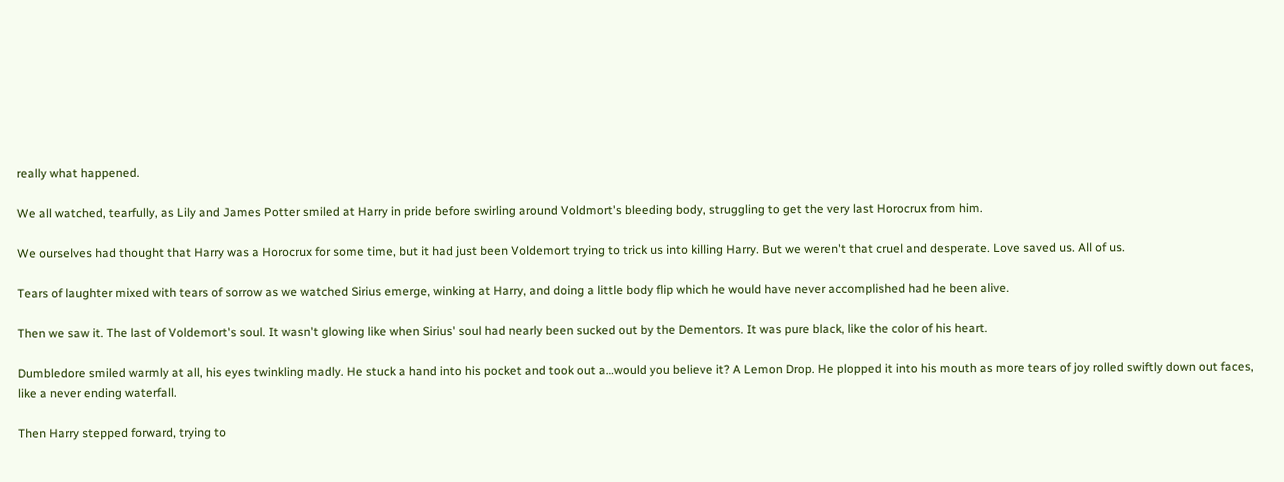really what happened.

We all watched, tearfully, as Lily and James Potter smiled at Harry in pride before swirling around Voldmort's bleeding body, struggling to get the very last Horocrux from him.

We ourselves had thought that Harry was a Horocrux for some time, but it had just been Voldemort trying to trick us into killing Harry. But we weren't that cruel and desperate. Love saved us. All of us.

Tears of laughter mixed with tears of sorrow as we watched Sirius emerge, winking at Harry, and doing a little body flip which he would have never accomplished had he been alive.

Then we saw it. The last of Voldemort's soul. It wasn't glowing like when Sirius' soul had nearly been sucked out by the Dementors. It was pure black, like the color of his heart.

Dumbledore smiled warmly at all, his eyes twinkling madly. He stuck a hand into his pocket and took out a…would you believe it? A Lemon Drop. He plopped it into his mouth as more tears of joy rolled swiftly down out faces, like a never ending waterfall.

Then Harry stepped forward, trying to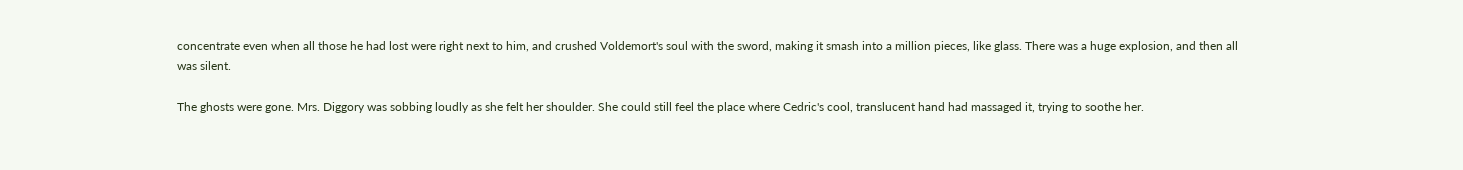concentrate even when all those he had lost were right next to him, and crushed Voldemort's soul with the sword, making it smash into a million pieces, like glass. There was a huge explosion, and then all was silent.

The ghosts were gone. Mrs. Diggory was sobbing loudly as she felt her shoulder. She could still feel the place where Cedric's cool, translucent hand had massaged it, trying to soothe her.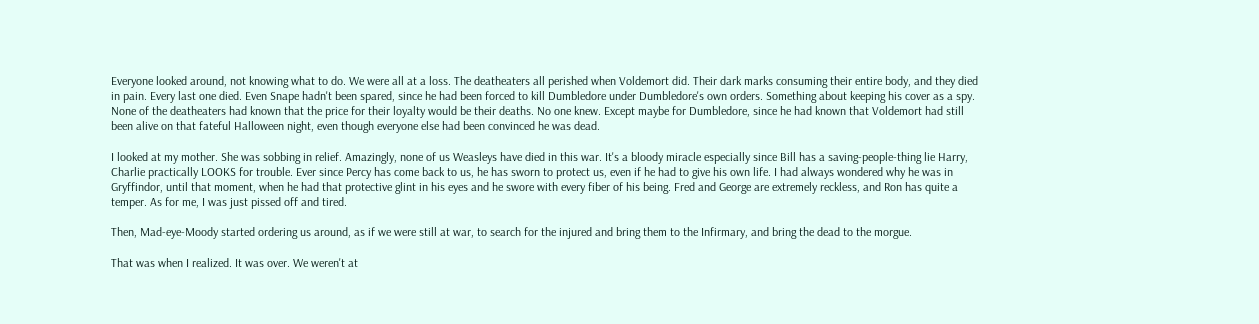Everyone looked around, not knowing what to do. We were all at a loss. The deatheaters all perished when Voldemort did. Their dark marks consuming their entire body, and they died in pain. Every last one died. Even Snape hadn't been spared, since he had been forced to kill Dumbledore under Dumbledore's own orders. Something about keeping his cover as a spy. None of the deatheaters had known that the price for their loyalty would be their deaths. No one knew. Except maybe for Dumbledore, since he had known that Voldemort had still been alive on that fateful Halloween night, even though everyone else had been convinced he was dead.

I looked at my mother. She was sobbing in relief. Amazingly, none of us Weasleys have died in this war. It's a bloody miracle especially since Bill has a saving-people-thing lie Harry, Charlie practically LOOKS for trouble. Ever since Percy has come back to us, he has sworn to protect us, even if he had to give his own life. I had always wondered why he was in Gryffindor, until that moment, when he had that protective glint in his eyes and he swore with every fiber of his being. Fred and George are extremely reckless, and Ron has quite a temper. As for me, I was just pissed off and tired.

Then, Mad-eye-Moody started ordering us around, as if we were still at war, to search for the injured and bring them to the Infirmary, and bring the dead to the morgue.

That was when I realized. It was over. We weren't at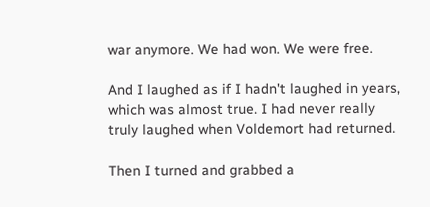war anymore. We had won. We were free.

And I laughed as if I hadn't laughed in years, which was almost true. I had never really truly laughed when Voldemort had returned.

Then I turned and grabbed a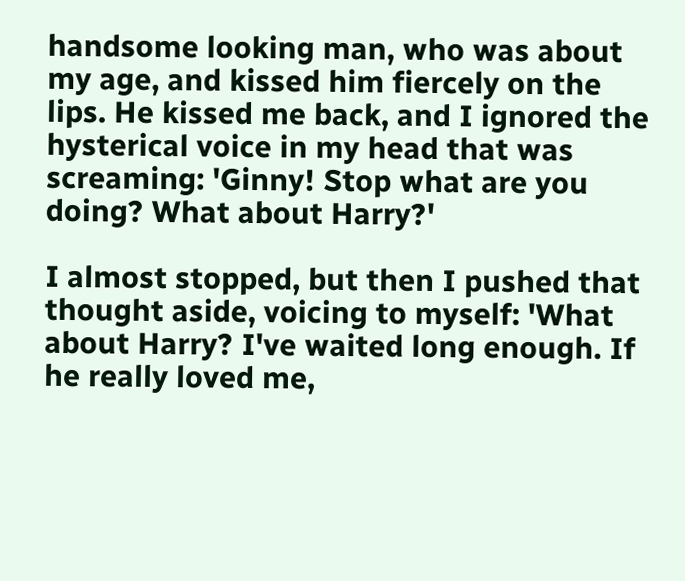handsome looking man, who was about my age, and kissed him fiercely on the lips. He kissed me back, and I ignored the hysterical voice in my head that was screaming: 'Ginny! Stop what are you doing? What about Harry?'

I almost stopped, but then I pushed that thought aside, voicing to myself: 'What about Harry? I've waited long enough. If he really loved me,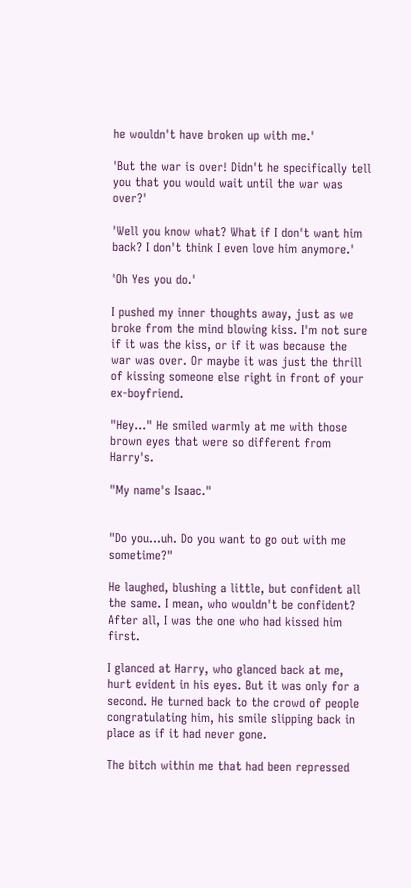he wouldn't have broken up with me.'

'But the war is over! Didn't he specifically tell you that you would wait until the war was over?'

'Well you know what? What if I don't want him back? I don't think I even love him anymore.'

'Oh Yes you do.'

I pushed my inner thoughts away, just as we broke from the mind blowing kiss. I'm not sure if it was the kiss, or if it was because the war was over. Or maybe it was just the thrill of kissing someone else right in front of your ex-boyfriend.

"Hey…" He smiled warmly at me with those brown eyes that were so different from Harry's.

"My name's Isaac."


"Do you…uh. Do you want to go out with me sometime?"

He laughed, blushing a little, but confident all the same. I mean, who wouldn't be confident? After all, I was the one who had kissed him first.

I glanced at Harry, who glanced back at me, hurt evident in his eyes. But it was only for a second. He turned back to the crowd of people congratulating him, his smile slipping back in place as if it had never gone.

The bitch within me that had been repressed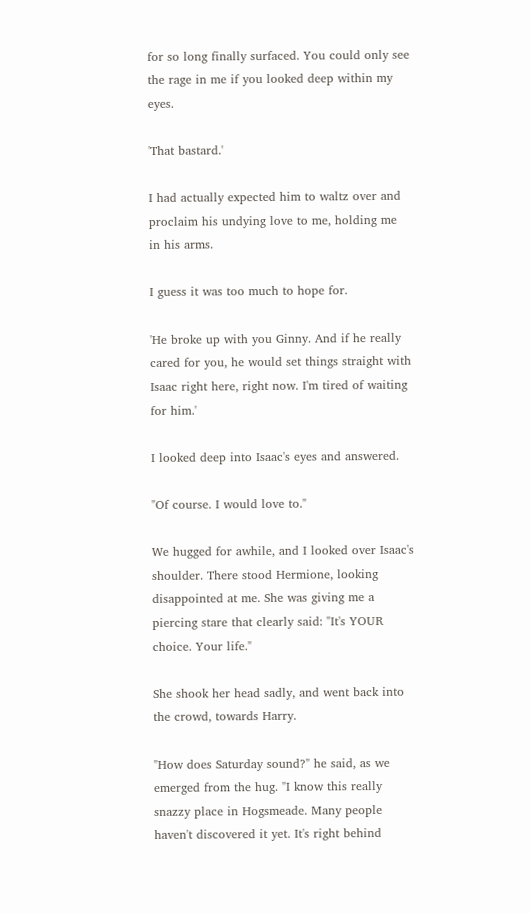for so long finally surfaced. You could only see the rage in me if you looked deep within my eyes.

'That bastard.'

I had actually expected him to waltz over and proclaim his undying love to me, holding me in his arms.

I guess it was too much to hope for.

'He broke up with you Ginny. And if he really cared for you, he would set things straight with Isaac right here, right now. I'm tired of waiting for him.'

I looked deep into Isaac's eyes and answered.

"Of course. I would love to."

We hugged for awhile, and I looked over Isaac's shoulder. There stood Hermione, looking disappointed at me. She was giving me a piercing stare that clearly said: "It's YOUR choice. Your life."

She shook her head sadly, and went back into the crowd, towards Harry.

"How does Saturday sound?" he said, as we emerged from the hug. "I know this really snazzy place in Hogsmeade. Many people haven't discovered it yet. It's right behind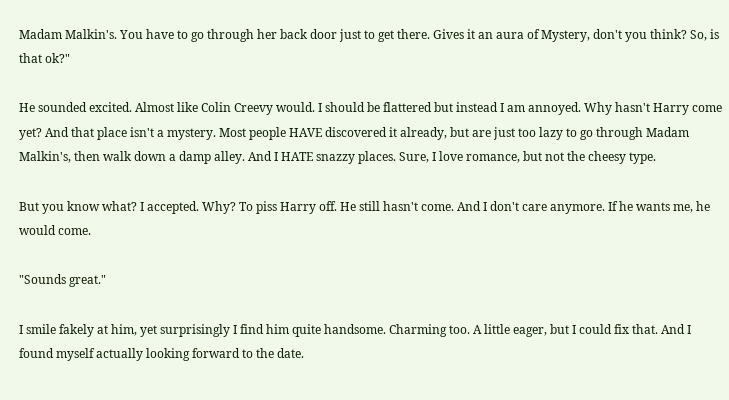Madam Malkin's. You have to go through her back door just to get there. Gives it an aura of Mystery, don't you think? So, is that ok?"

He sounded excited. Almost like Colin Creevy would. I should be flattered but instead I am annoyed. Why hasn't Harry come yet? And that place isn't a mystery. Most people HAVE discovered it already, but are just too lazy to go through Madam Malkin's, then walk down a damp alley. And I HATE snazzy places. Sure, I love romance, but not the cheesy type.

But you know what? I accepted. Why? To piss Harry off. He still hasn't come. And I don't care anymore. If he wants me, he would come.

"Sounds great."

I smile fakely at him, yet surprisingly I find him quite handsome. Charming too. A little eager, but I could fix that. And I found myself actually looking forward to the date.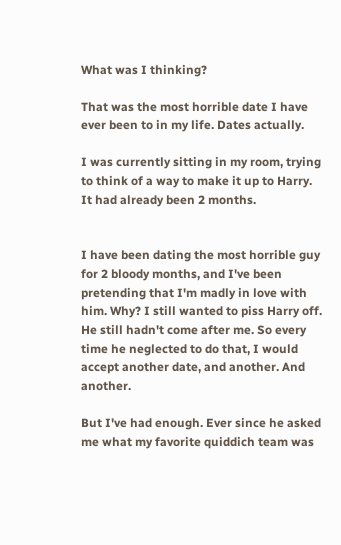What was I thinking?

That was the most horrible date I have ever been to in my life. Dates actually.

I was currently sitting in my room, trying to think of a way to make it up to Harry. It had already been 2 months.


I have been dating the most horrible guy for 2 bloody months, and I've been pretending that I'm madly in love with him. Why? I still wanted to piss Harry off. He still hadn't come after me. So every time he neglected to do that, I would accept another date, and another. And another.

But I've had enough. Ever since he asked me what my favorite quiddich team was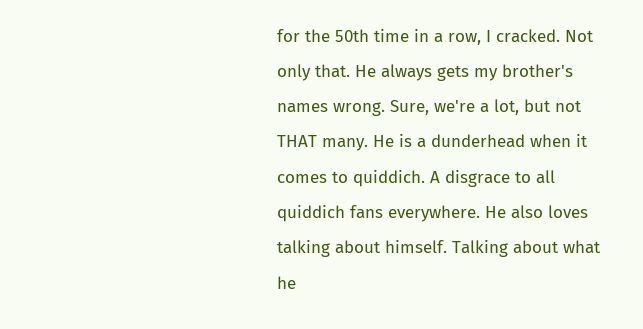for the 50th time in a row, I cracked. Not only that. He always gets my brother's names wrong. Sure, we're a lot, but not THAT many. He is a dunderhead when it comes to quiddich. A disgrace to all quiddich fans everywhere. He also loves talking about himself. Talking about what he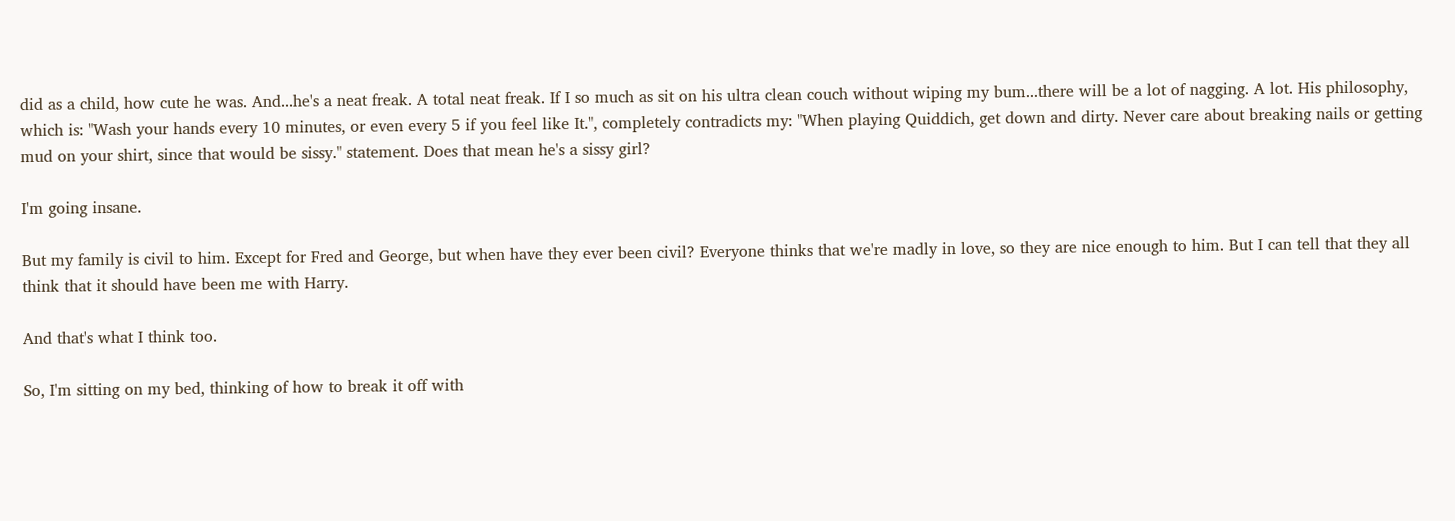did as a child, how cute he was. And...he's a neat freak. A total neat freak. If I so much as sit on his ultra clean couch without wiping my bum...there will be a lot of nagging. A lot. His philosophy, which is: "Wash your hands every 10 minutes, or even every 5 if you feel like It.", completely contradicts my: "When playing Quiddich, get down and dirty. Never care about breaking nails or getting mud on your shirt, since that would be sissy." statement. Does that mean he's a sissy girl?

I'm going insane.

But my family is civil to him. Except for Fred and George, but when have they ever been civil? Everyone thinks that we're madly in love, so they are nice enough to him. But I can tell that they all think that it should have been me with Harry.

And that's what I think too.

So, I'm sitting on my bed, thinking of how to break it off with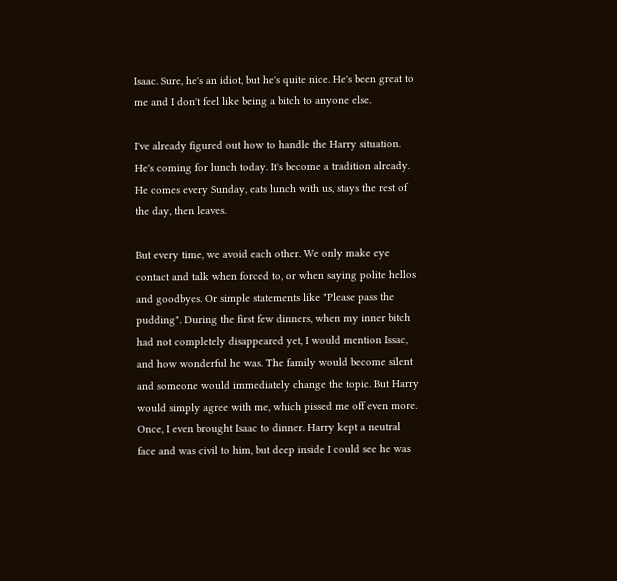Isaac. Sure, he's an idiot, but he's quite nice. He's been great to me and I don't feel like being a bitch to anyone else.

I've already figured out how to handle the Harry situation. He's coming for lunch today. It's become a tradition already. He comes every Sunday, eats lunch with us, stays the rest of the day, then leaves.

But every time, we avoid each other. We only make eye contact and talk when forced to, or when saying polite hellos and goodbyes. Or simple statements like "Please pass the pudding". During the first few dinners, when my inner bitch had not completely disappeared yet, I would mention Issac, and how wonderful he was. The family would become silent and someone would immediately change the topic. But Harry would simply agree with me, which pissed me off even more. Once, I even brought Isaac to dinner. Harry kept a neutral face and was civil to him, but deep inside I could see he was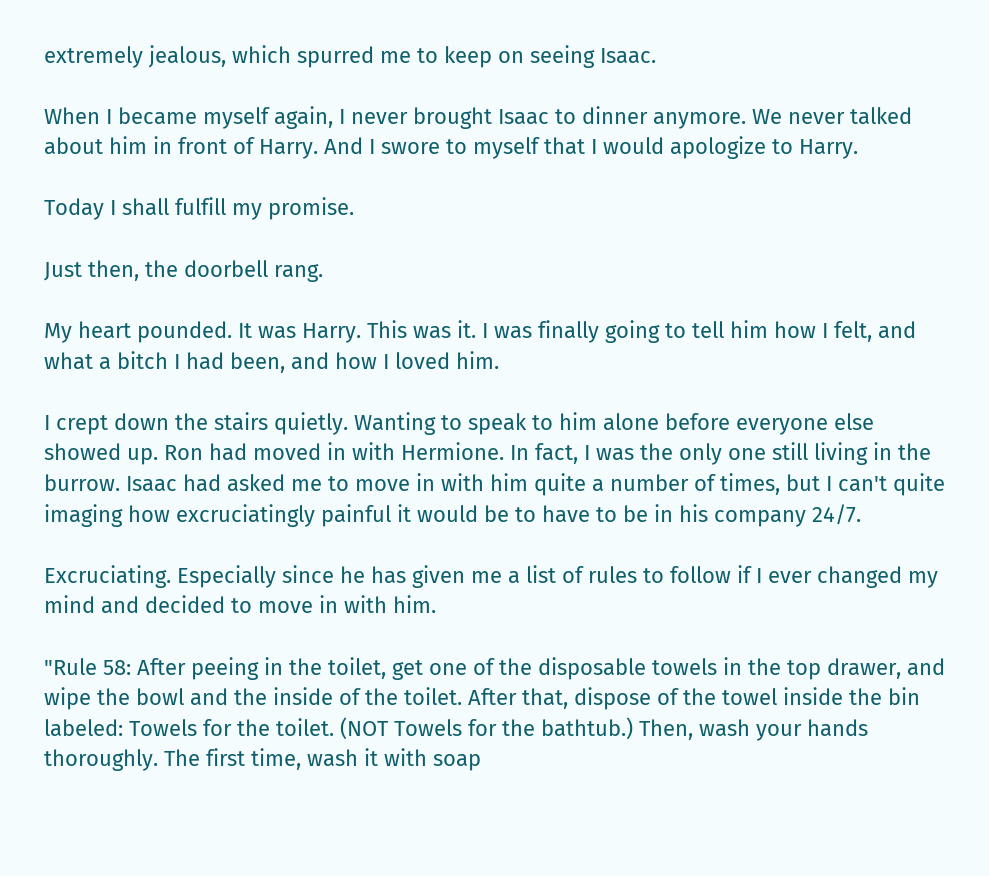extremely jealous, which spurred me to keep on seeing Isaac.

When I became myself again, I never brought Isaac to dinner anymore. We never talked about him in front of Harry. And I swore to myself that I would apologize to Harry.

Today I shall fulfill my promise.

Just then, the doorbell rang.

My heart pounded. It was Harry. This was it. I was finally going to tell him how I felt, and what a bitch I had been, and how I loved him.

I crept down the stairs quietly. Wanting to speak to him alone before everyone else showed up. Ron had moved in with Hermione. In fact, I was the only one still living in the burrow. Isaac had asked me to move in with him quite a number of times, but I can't quite imaging how excruciatingly painful it would be to have to be in his company 24/7.

Excruciating. Especially since he has given me a list of rules to follow if I ever changed my mind and decided to move in with him.

"Rule 58: After peeing in the toilet, get one of the disposable towels in the top drawer, and wipe the bowl and the inside of the toilet. After that, dispose of the towel inside the bin labeled: Towels for the toilet. (NOT Towels for the bathtub.) Then, wash your hands thoroughly. The first time, wash it with soap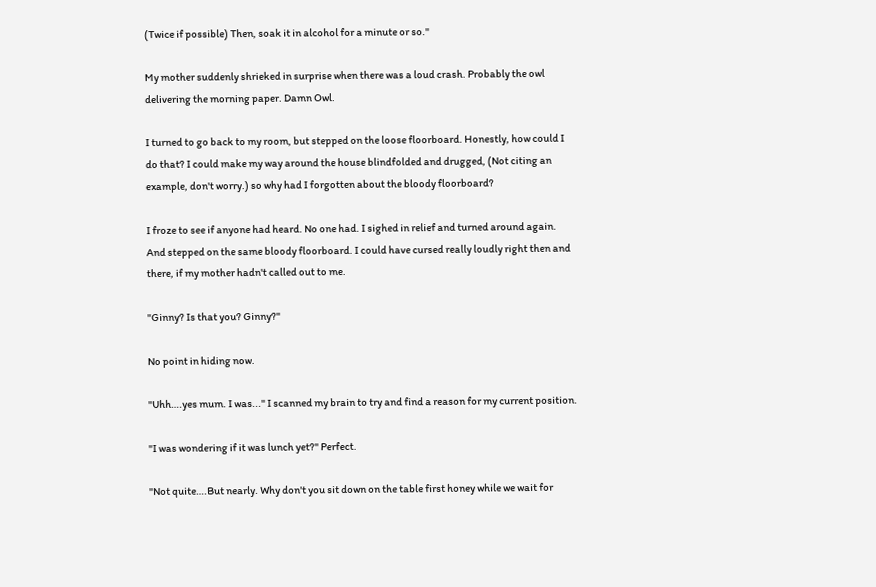(Twice if possible) Then, soak it in alcohol for a minute or so."

My mother suddenly shrieked in surprise when there was a loud crash. Probably the owl delivering the morning paper. Damn Owl.

I turned to go back to my room, but stepped on the loose floorboard. Honestly, how could I do that? I could make my way around the house blindfolded and drugged, (Not citing an example, don't worry.) so why had I forgotten about the bloody floorboard?

I froze to see if anyone had heard. No one had. I sighed in relief and turned around again. And stepped on the same bloody floorboard. I could have cursed really loudly right then and there, if my mother hadn't called out to me.

"Ginny? Is that you? Ginny?"

No point in hiding now.

"Uhh….yes mum. I was..." I scanned my brain to try and find a reason for my current position.

"I was wondering if it was lunch yet?" Perfect.

"Not quite….But nearly. Why don't you sit down on the table first honey while we wait for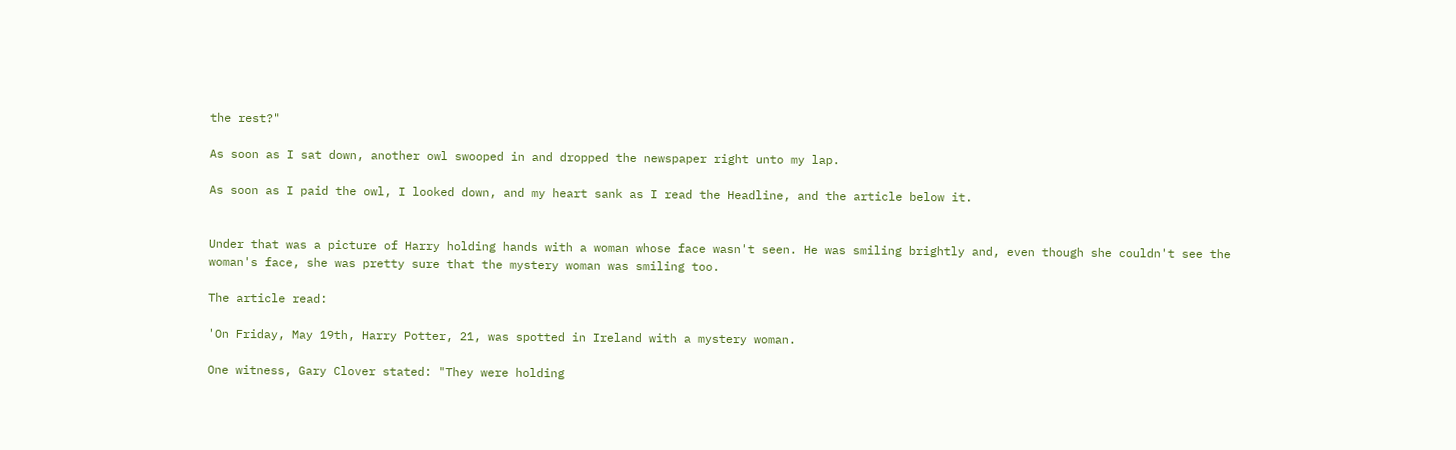the rest?"

As soon as I sat down, another owl swooped in and dropped the newspaper right unto my lap.

As soon as I paid the owl, I looked down, and my heart sank as I read the Headline, and the article below it.


Under that was a picture of Harry holding hands with a woman whose face wasn't seen. He was smiling brightly and, even though she couldn't see the woman's face, she was pretty sure that the mystery woman was smiling too.

The article read:

'On Friday, May 19th, Harry Potter, 21, was spotted in Ireland with a mystery woman.

One witness, Gary Clover stated: "They were holding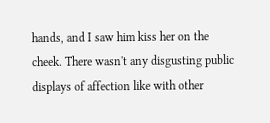hands, and I saw him kiss her on the cheek. There wasn't any disgusting public displays of affection like with other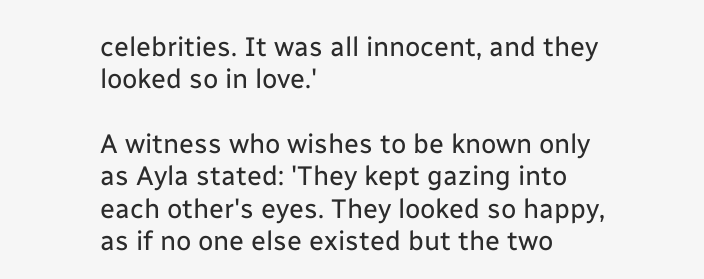celebrities. It was all innocent, and they looked so in love.'

A witness who wishes to be known only as Ayla stated: 'They kept gazing into each other's eyes. They looked so happy, as if no one else existed but the two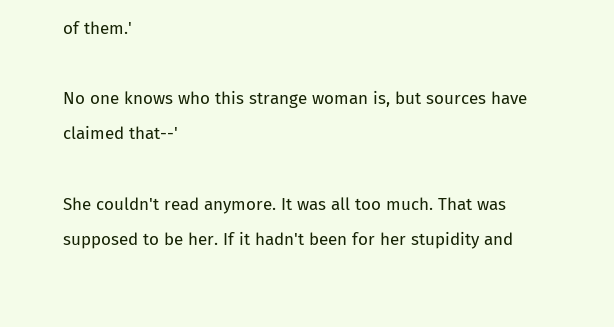of them.'

No one knows who this strange woman is, but sources have claimed that--'

She couldn't read anymore. It was all too much. That was supposed to be her. If it hadn't been for her stupidity and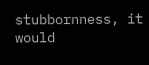stubbornness, it would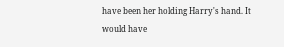have been her holding Harry's hand. It would have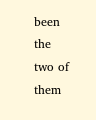been the two of them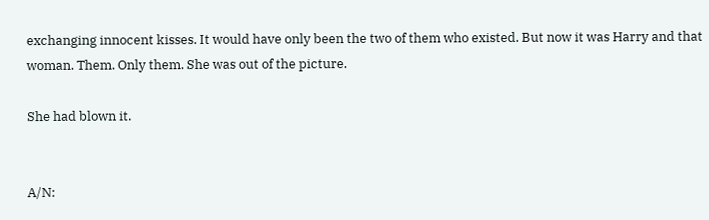exchanging innocent kisses. It would have only been the two of them who existed. But now it was Harry and that woman. Them. Only them. She was out of the picture.

She had blown it.


A/N: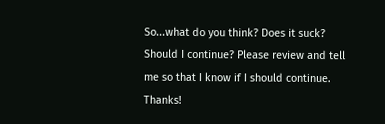So...what do you think? Does it suck? Should I continue? Please review and tell me so that I know if I should continue. Thanks!